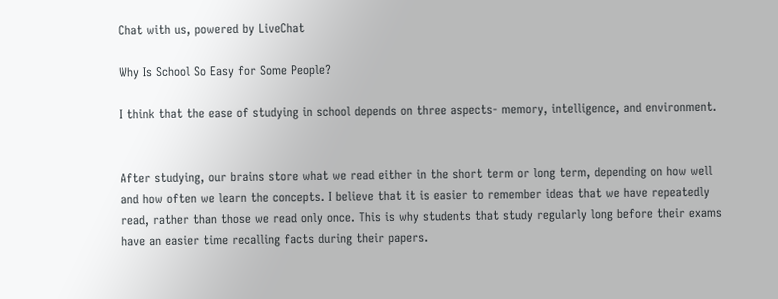Chat with us, powered by LiveChat

Why Is School So Easy for Some People?

I think that the ease of studying in school depends on three aspects- memory, intelligence, and environment.


After studying, our brains store what we read either in the short term or long term, depending on how well and how often we learn the concepts. I believe that it is easier to remember ideas that we have repeatedly read, rather than those we read only once. This is why students that study regularly long before their exams have an easier time recalling facts during their papers.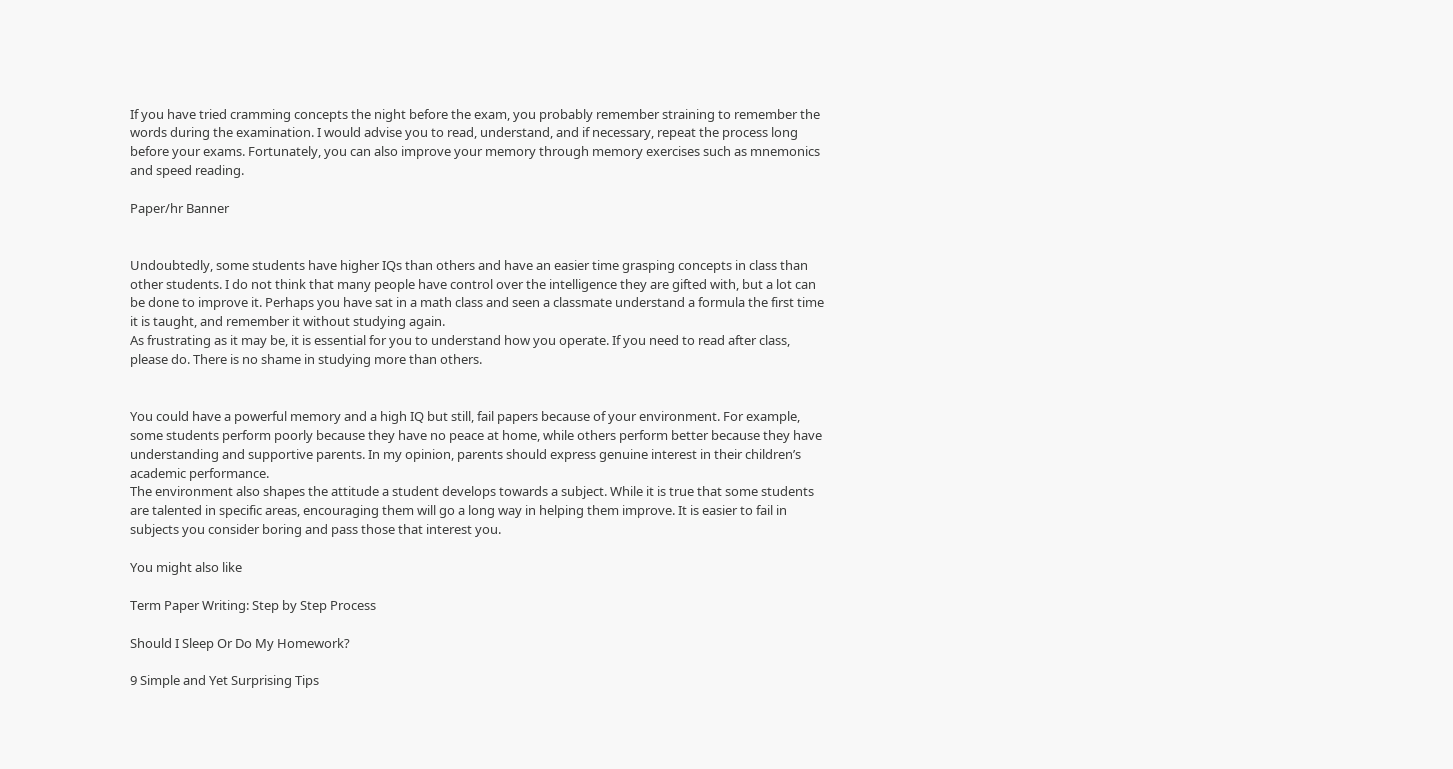If you have tried cramming concepts the night before the exam, you probably remember straining to remember the words during the examination. I would advise you to read, understand, and if necessary, repeat the process long before your exams. Fortunately, you can also improve your memory through memory exercises such as mnemonics and speed reading.

Paper/hr Banner


Undoubtedly, some students have higher IQs than others and have an easier time grasping concepts in class than other students. I do not think that many people have control over the intelligence they are gifted with, but a lot can be done to improve it. Perhaps you have sat in a math class and seen a classmate understand a formula the first time it is taught, and remember it without studying again.
As frustrating as it may be, it is essential for you to understand how you operate. If you need to read after class, please do. There is no shame in studying more than others.


You could have a powerful memory and a high IQ but still, fail papers because of your environment. For example, some students perform poorly because they have no peace at home, while others perform better because they have understanding and supportive parents. In my opinion, parents should express genuine interest in their children’s academic performance.
The environment also shapes the attitude a student develops towards a subject. While it is true that some students are talented in specific areas, encouraging them will go a long way in helping them improve. It is easier to fail in subjects you consider boring and pass those that interest you.

You might also like

Term Paper Writing: Step by Step Process

Should I Sleep Or Do My Homework?

9 Simple and Yet Surprising Tips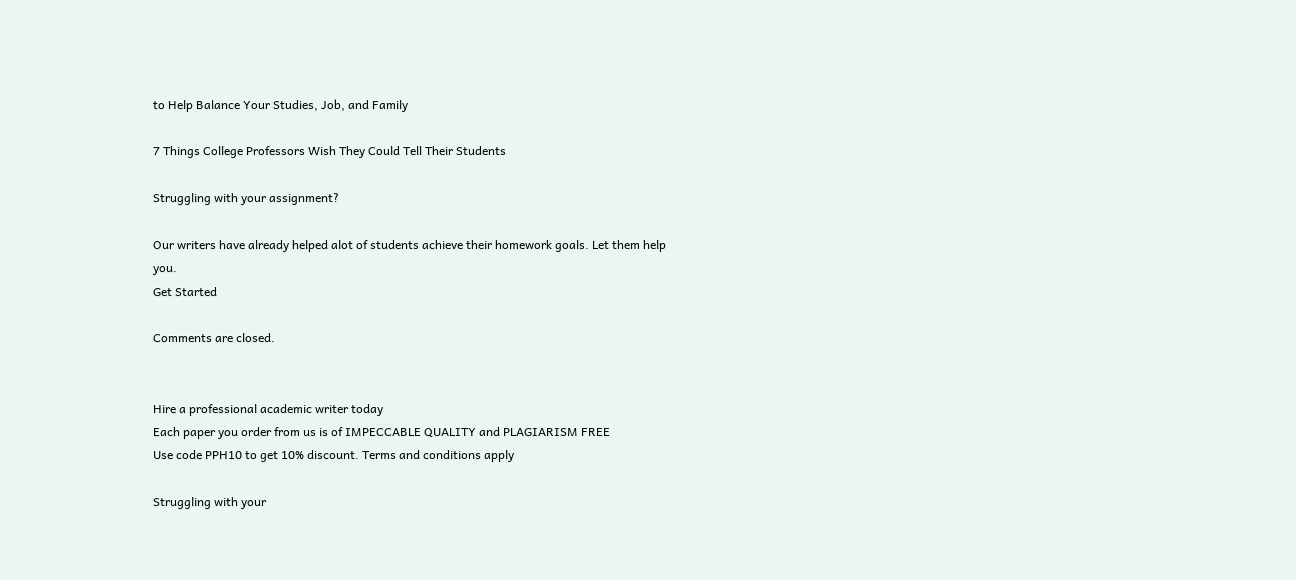to Help Balance Your Studies, Job, and Family

7 Things College Professors Wish They Could Tell Their Students

Struggling with your assignment?

Our writers have already helped alot of students achieve their homework goals. Let them help you.
Get Started

Comments are closed.


Hire a professional academic writer today
Each paper you order from us is of IMPECCABLE QUALITY and PLAGIARISM FREE
Use code PPH10 to get 10% discount. Terms and conditions apply

Struggling with your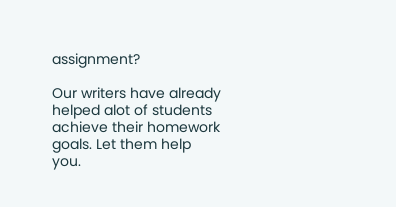assignment?

Our writers have already helped alot of students achieve their homework goals. Let them help you.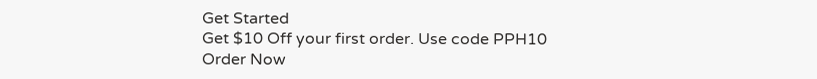Get Started
Get $10 Off your first order. Use code PPH10
Order Now